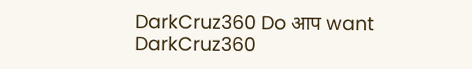DarkCruz360 Do आप want DarkCruz360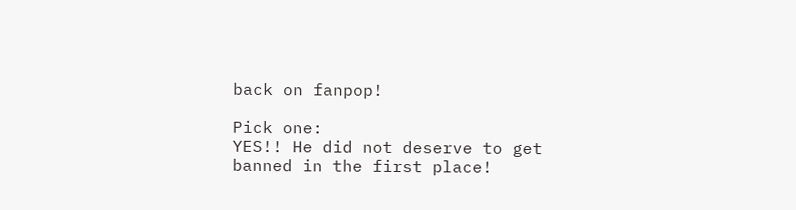back on fanpop!

Pick one:
YES!! He did not deserve to get banned in the first place!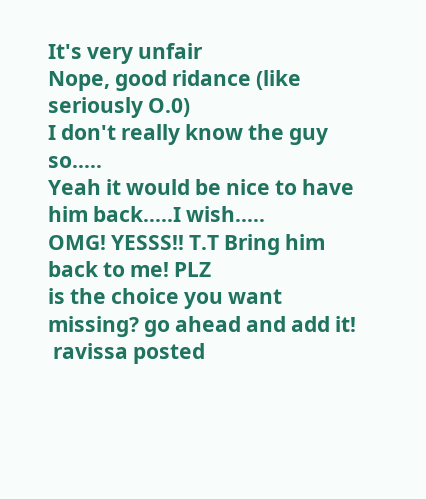It's very unfair
Nope, good ridance (like seriously O.0)
I don't really know the guy so.....
Yeah it would be nice to have him back.....I wish.....
OMG! YESSS!! T.T Bring him back to me! PLZ
is the choice you want missing? go ahead and add it!
 ravissa posted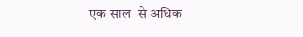एक साल  से अधिक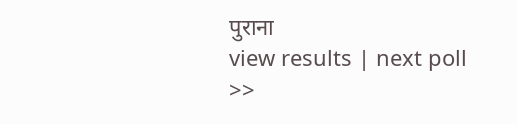पुराना
view results | next poll >>